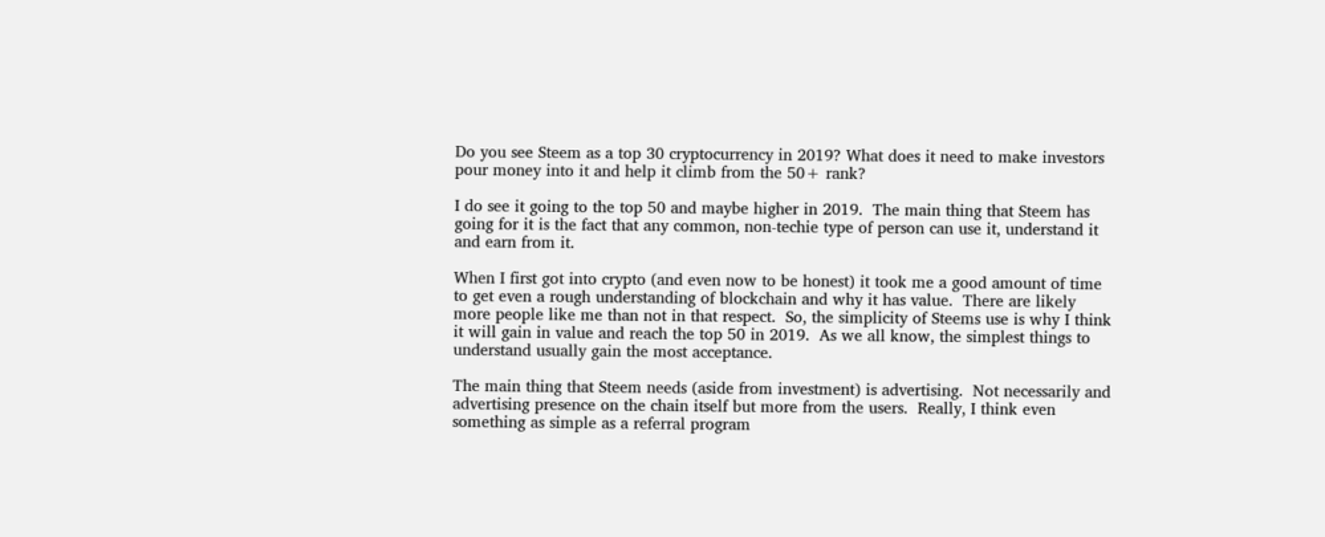Do you see Steem as a top 30 cryptocurrency in 2019? What does it need to make investors pour money into it and help it climb from the 50+ rank?

I do see it going to the top 50 and maybe higher in 2019.  The main thing that Steem has going for it is the fact that any common, non-techie type of person can use it, understand it and earn from it.

When I first got into crypto (and even now to be honest) it took me a good amount of time to get even a rough understanding of blockchain and why it has value.  There are likely more people like me than not in that respect.  So, the simplicity of Steems use is why I think it will gain in value and reach the top 50 in 2019.  As we all know, the simplest things to understand usually gain the most acceptance.

The main thing that Steem needs (aside from investment) is advertising.  Not necessarily and advertising presence on the chain itself but more from the users.  Really, I think even something as simple as a referral program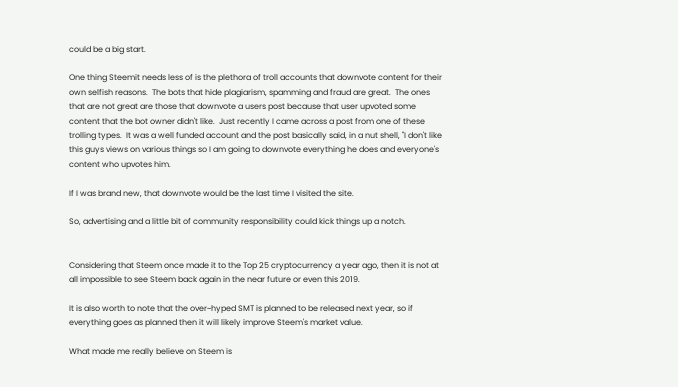could be a big start.

One thing Steemit needs less of is the plethora of troll accounts that downvote content for their own selfish reasons.  The bots that hide plagiarism, spamming and fraud are great.  The ones that are not great are those that downvote a users post because that user upvoted some content that the bot owner didn't like.  Just recently I came across a post from one of these trolling types.  It was a well funded account and the post basically said, in a nut shell, "I don't like this guys views on various things so I am going to downvote everything he does and everyone's content who upvotes him.

If I was brand new, that downvote would be the last time I visited the site.

So, advertising and a little bit of community responsibility could kick things up a notch.


Considering that Steem once made it to the Top 25 cryptocurrency a year ago, then it is not at all impossible to see Steem back again in the near future or even this 2019.

It is also worth to note that the over~hyped SMT is planned to be released next year, so if everything goes as planned then it will likely improve Steem's market value.

What made me really believe on Steem is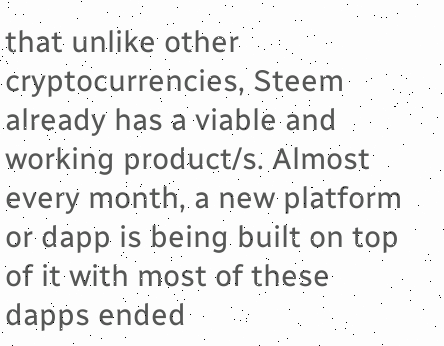that unlike other cryptocurrencies, Steem already has a viable and working product/s. Almost every month, a new platform or dapp is being built on top of it with most of these dapps ended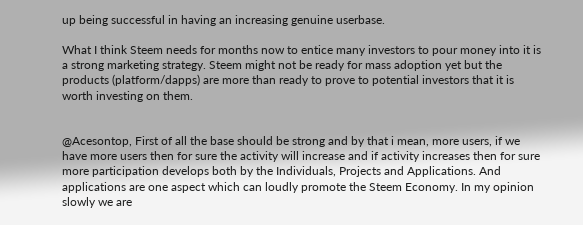up being successful in having an increasing genuine userbase.

What I think Steem needs for months now to entice many investors to pour money into it is a strong marketing strategy. Steem might not be ready for mass adoption yet but the products (platform/dapps) are more than ready to prove to potential investors that it is worth investing on them.


@Acesontop, First of all the base should be strong and by that i mean, more users, if we have more users then for sure the activity will increase and if activity increases then for sure more participation develops both by the Individuals, Projects and Applications. And applications are one aspect which can loudly promote the Steem Economy. In my opinion slowly we are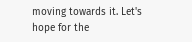moving towards it. Let's hope for the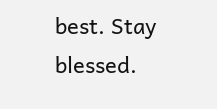best. Stay blessed.